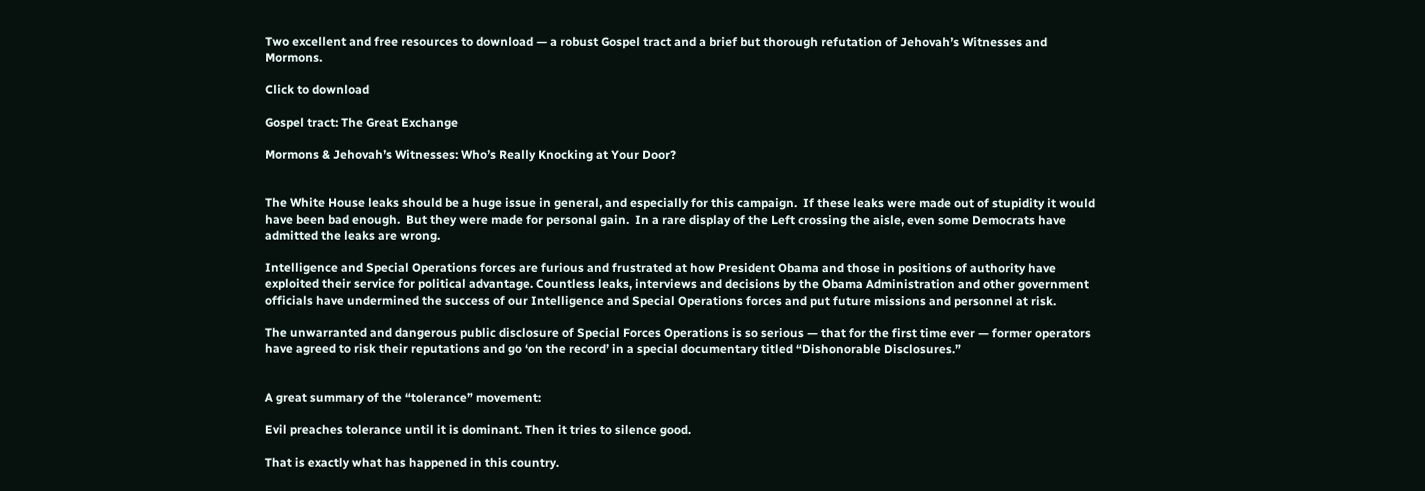Two excellent and free resources to download — a robust Gospel tract and a brief but thorough refutation of Jehovah’s Witnesses and Mormons.

Click to download

Gospel tract: The Great Exchange

Mormons & Jehovah’s Witnesses: Who’s Really Knocking at Your Door?


The White House leaks should be a huge issue in general, and especially for this campaign.  If these leaks were made out of stupidity it would have been bad enough.  But they were made for personal gain.  In a rare display of the Left crossing the aisle, even some Democrats have admitted the leaks are wrong.

Intelligence and Special Operations forces are furious and frustrated at how President Obama and those in positions of authority have exploited their service for political advantage. Countless leaks, interviews and decisions by the Obama Administration and other government officials have undermined the success of our Intelligence and Special Operations forces and put future missions and personnel at risk.

The unwarranted and dangerous public disclosure of Special Forces Operations is so serious — that for the first time ever — former operators have agreed to risk their reputations and go ‘on the record’ in a special documentary titled “Dishonorable Disclosures.”


A great summary of the “tolerance” movement:

Evil preaches tolerance until it is dominant. Then it tries to silence good.

That is exactly what has happened in this country.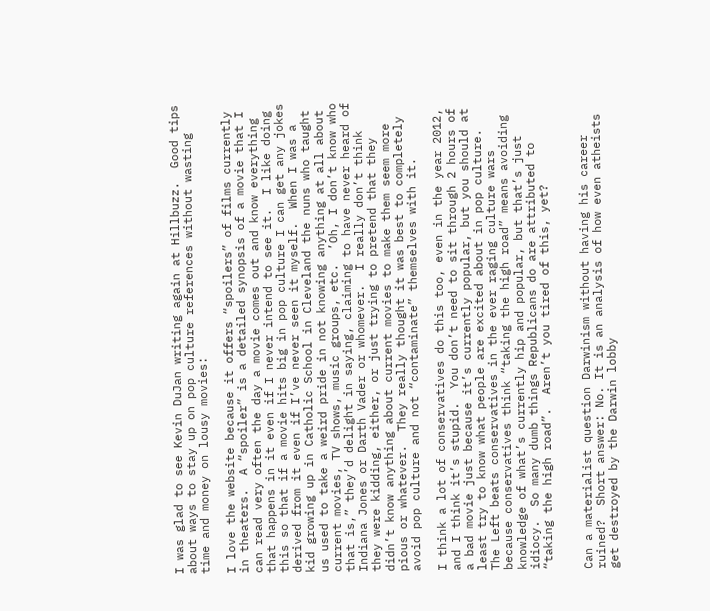I was glad to see Kevin DuJan writing again at Hillbuzz.  Good tips about ways to stay up on pop culture references without wasting time and money on lousy movies:

I love the website because it offers “spoilers” of films currently in theaters.  A “spoiler” is a detailed synopsis of a movie that I can read very often the day a movie comes out and know everything that happens in it even if I never intend to see it.  I like doing this so that if a movie hits big in pop culture I can get any jokes derived from it even if I’ve never seen it myself.  When I was a kid growing up in Catholic School in Cleveland the nuns who taught us used to take a weird pride in not knowing anything at all about current movies, TV shows, music groups, etc.  ’Oh, I don’t know who that is,” they’d delight in saying, claiming to have never heard of Indiana Jones or Darth Vader or whomever.  I really don’t think they were kidding, either, or just trying to pretend that they didn’t know anything about current movies to make them seem more pious or whatever.  They really thought it was best to completely avoid pop culture and not “contaminate” themselves with it.

I think a lot of conservatives do this too, even in the year 2012, and I think it’s stupid.  You don’t need to sit through 2 hours of a bad movie just because it’s currently popular, but you should at least try to know what people are excited about in pop culture.  The Left beats conservatives in the ever raging culture wars because conservatives think “taking the high road” means avoiding knowledge of what’s currently hip and popular, but that’s just idiocy.  So many dumb things Republicans do are attributed to “taking the high road”.  Aren’t you tired of this, yet?


Can a materialist question Darwinism without having his career ruined?  Short answer: No. It is an analysis of how even atheists get destroyed by the Darwin lobby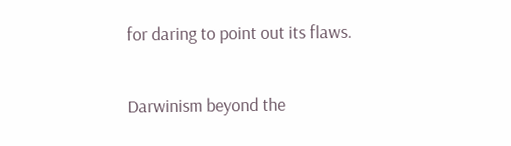for daring to point out its flaws.

Darwinism beyond the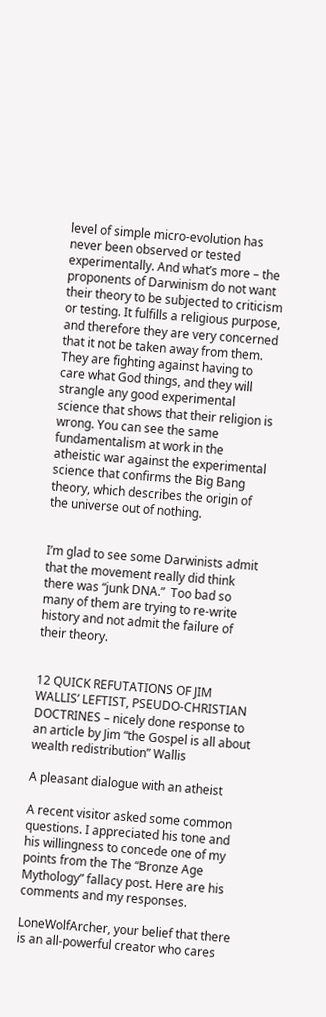level of simple micro-evolution has never been observed or tested experimentally. And what’s more – the proponents of Darwinism do not want their theory to be subjected to criticism or testing. It fulfills a religious purpose, and therefore they are very concerned that it not be taken away from them. They are fighting against having to care what God things, and they will strangle any good experimental science that shows that their religion is wrong. You can see the same fundamentalism at work in the atheistic war against the experimental science that confirms the Big Bang theory, which describes the origin of the universe out of nothing.


I’m glad to see some Darwinists admit that the movement really did think there was “junk DNA.”  Too bad so many of them are trying to re-write history and not admit the failure of their theory.


12 QUICK REFUTATIONS OF JIM WALLIS’ LEFTIST, PSEUDO-CHRISTIAN DOCTRINES – nicely done response to an article by Jim “the Gospel is all about wealth redistribution” Wallis

A pleasant dialogue with an atheist

A recent visitor asked some common questions. I appreciated his tone and his willingness to concede one of my points from the The “Bronze Age Mythology” fallacy post. Here are his comments and my responses.

LoneWolfArcher, your belief that there is an all-powerful creator who cares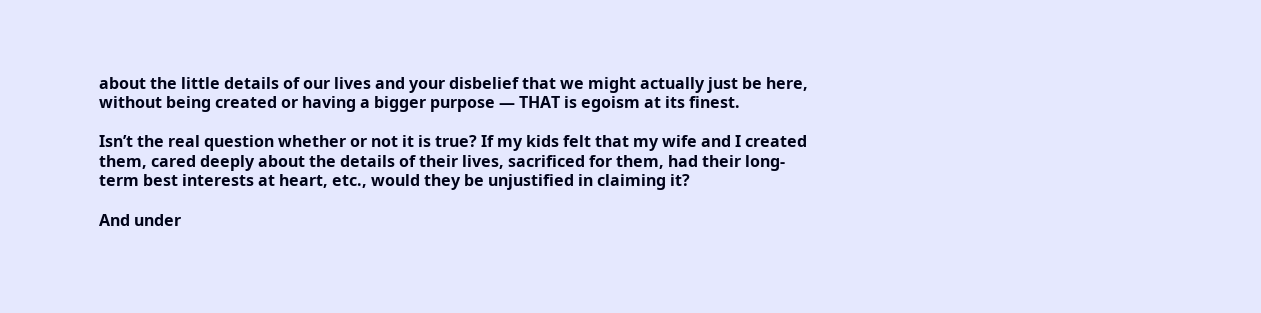about the little details of our lives and your disbelief that we might actually just be here, without being created or having a bigger purpose — THAT is egoism at its finest.

Isn’t the real question whether or not it is true? If my kids felt that my wife and I created them, cared deeply about the details of their lives, sacrificed for them, had their long-term best interests at heart, etc., would they be unjustified in claiming it?

And under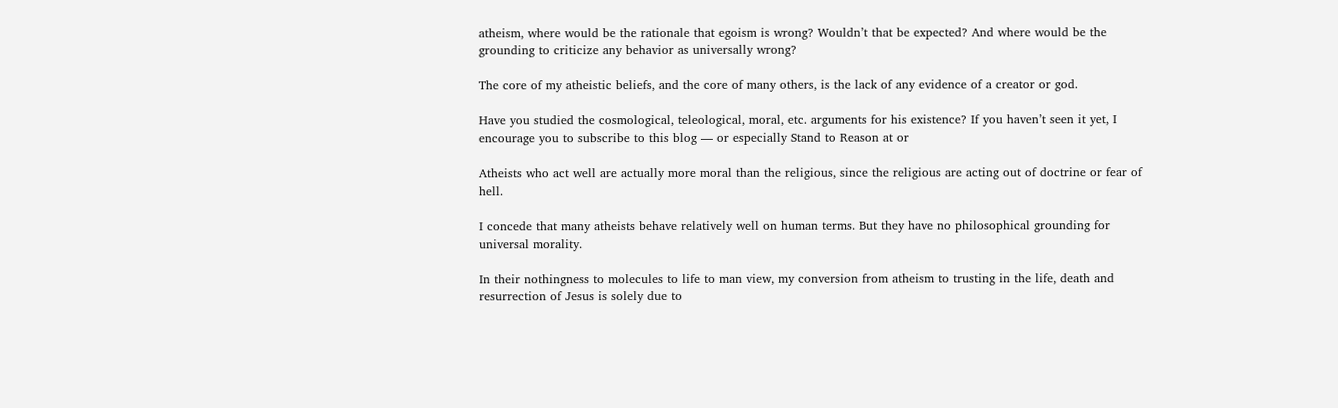atheism, where would be the rationale that egoism is wrong? Wouldn’t that be expected? And where would be the grounding to criticize any behavior as universally wrong?

The core of my atheistic beliefs, and the core of many others, is the lack of any evidence of a creator or god.

Have you studied the cosmological, teleological, moral, etc. arguments for his existence? If you haven’t seen it yet, I encourage you to subscribe to this blog — or especially Stand to Reason at or

Atheists who act well are actually more moral than the religious, since the religious are acting out of doctrine or fear of hell.

I concede that many atheists behave relatively well on human terms. But they have no philosophical grounding for universal morality.

In their nothingness to molecules to life to man view, my conversion from atheism to trusting in the life, death and resurrection of Jesus is solely due to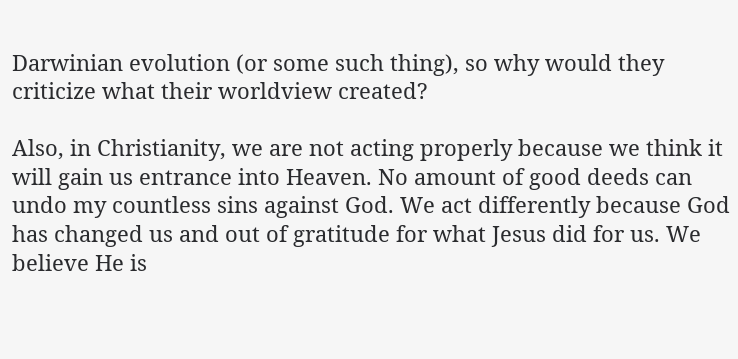Darwinian evolution (or some such thing), so why would they criticize what their worldview created?

Also, in Christianity, we are not acting properly because we think it will gain us entrance into Heaven. No amount of good deeds can undo my countless sins against God. We act differently because God has changed us and out of gratitude for what Jesus did for us. We believe He is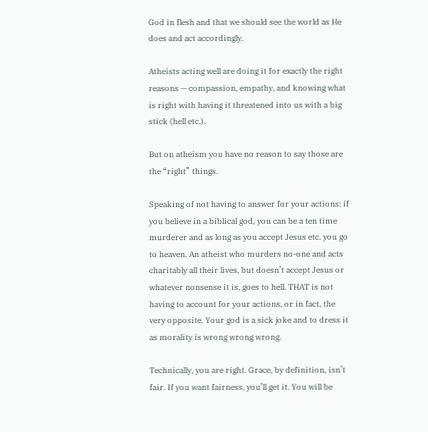God in flesh and that we should see the world as He does and act accordingly.

Atheists acting well are doing it for exactly the right reasons — compassion, empathy, and knowing what is right with having it threatened into us with a big stick (hell etc.).

But on atheism you have no reason to say those are the “right” things.

Speaking of not having to answer for your actions: if you believe in a biblical god, you can be a ten time murderer and as long as you accept Jesus etc. you go to heaven. An atheist who murders no-one and acts charitably all their lives, but doesn’t accept Jesus or whatever nonsense it is, goes to hell. THAT is not having to account for your actions, or in fact, the very opposite. Your god is a sick joke and to dress it as morality is wrong wrong wrong.

Technically, you are right. Grace, by definition, isn’t fair. If you want fairness, you’ll get it. You will be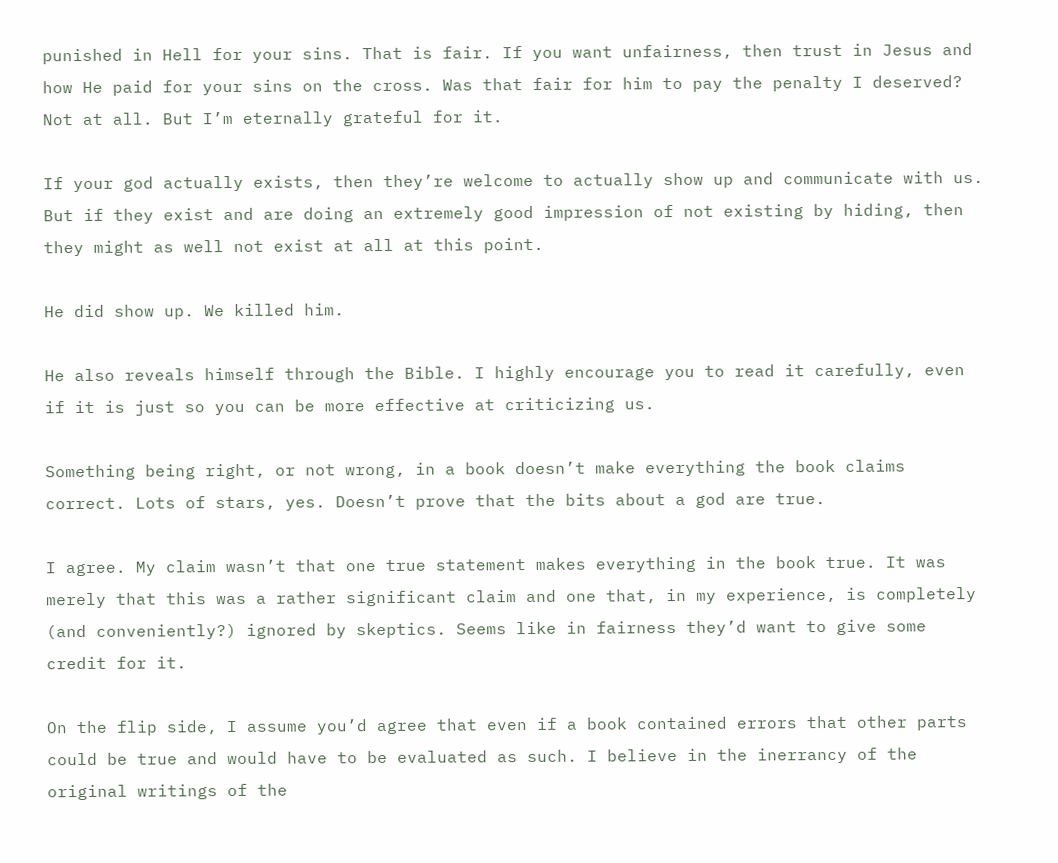punished in Hell for your sins. That is fair. If you want unfairness, then trust in Jesus and how He paid for your sins on the cross. Was that fair for him to pay the penalty I deserved? Not at all. But I’m eternally grateful for it.

If your god actually exists, then they’re welcome to actually show up and communicate with us. But if they exist and are doing an extremely good impression of not existing by hiding, then they might as well not exist at all at this point.

He did show up. We killed him.

He also reveals himself through the Bible. I highly encourage you to read it carefully, even if it is just so you can be more effective at criticizing us.

Something being right, or not wrong, in a book doesn’t make everything the book claims correct. Lots of stars, yes. Doesn’t prove that the bits about a god are true.

I agree. My claim wasn’t that one true statement makes everything in the book true. It was merely that this was a rather significant claim and one that, in my experience, is completely (and conveniently?) ignored by skeptics. Seems like in fairness they’d want to give some credit for it.

On the flip side, I assume you’d agree that even if a book contained errors that other parts could be true and would have to be evaluated as such. I believe in the inerrancy of the original writings of the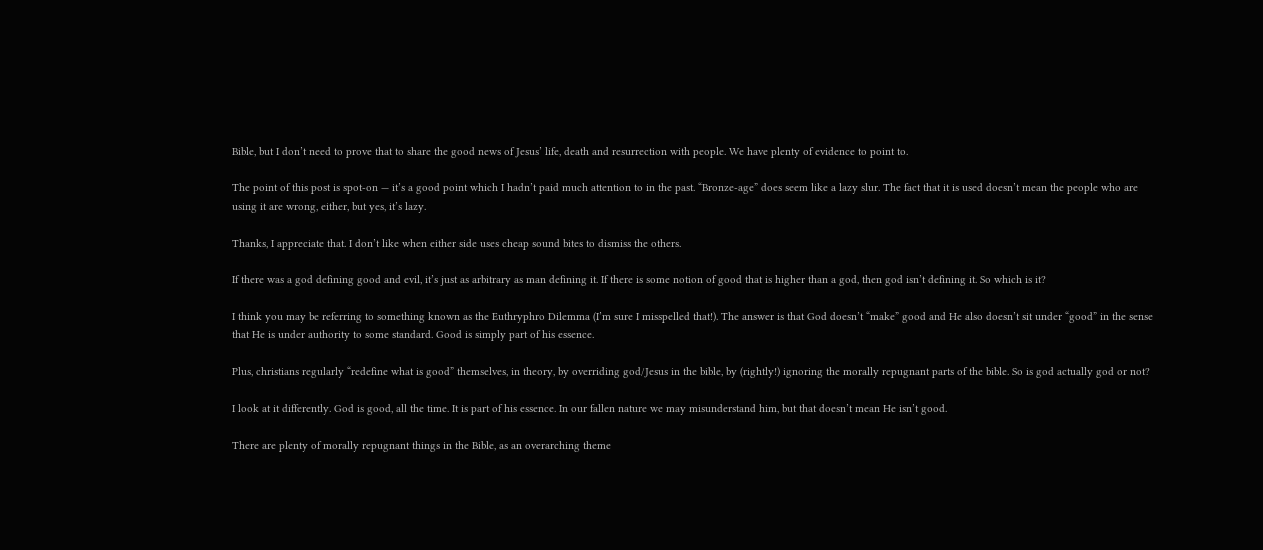Bible, but I don’t need to prove that to share the good news of Jesus’ life, death and resurrection with people. We have plenty of evidence to point to.

The point of this post is spot-on — it’s a good point which I hadn’t paid much attention to in the past. “Bronze-age” does seem like a lazy slur. The fact that it is used doesn’t mean the people who are using it are wrong, either, but yes, it’s lazy.

Thanks, I appreciate that. I don’t like when either side uses cheap sound bites to dismiss the others.

If there was a god defining good and evil, it’s just as arbitrary as man defining it. If there is some notion of good that is higher than a god, then god isn’t defining it. So which is it?

I think you may be referring to something known as the Euthryphro Dilemma (I’m sure I misspelled that!). The answer is that God doesn’t “make” good and He also doesn’t sit under “good” in the sense that He is under authority to some standard. Good is simply part of his essence.

Plus, christians regularly “redefine what is good” themselves, in theory, by overriding god/Jesus in the bible, by (rightly!) ignoring the morally repugnant parts of the bible. So is god actually god or not?

I look at it differently. God is good, all the time. It is part of his essence. In our fallen nature we may misunderstand him, but that doesn’t mean He isn’t good.

There are plenty of morally repugnant things in the Bible, as an overarching theme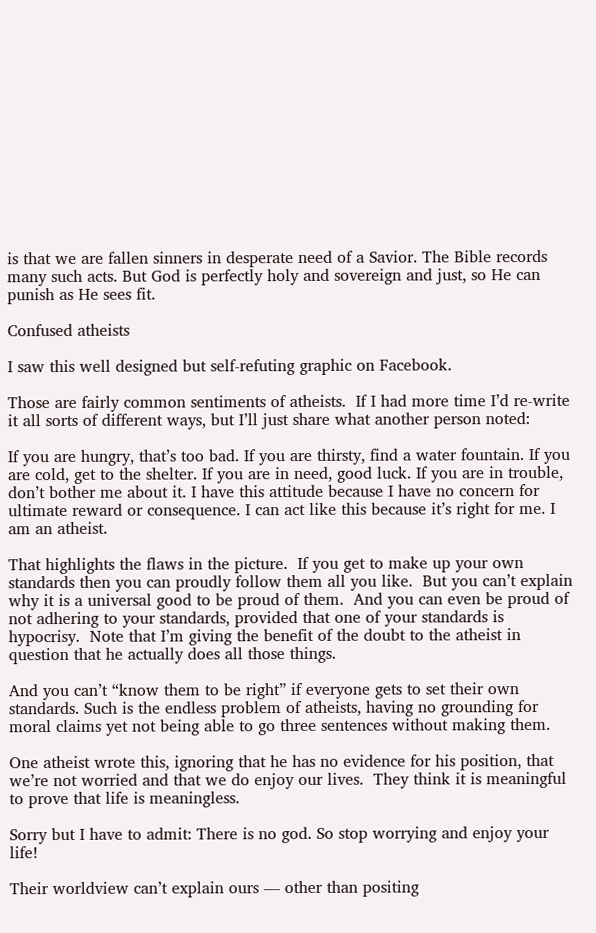is that we are fallen sinners in desperate need of a Savior. The Bible records many such acts. But God is perfectly holy and sovereign and just, so He can punish as He sees fit.

Confused atheists

I saw this well designed but self-refuting graphic on Facebook.

Those are fairly common sentiments of atheists.  If I had more time I’d re-write it all sorts of different ways, but I’ll just share what another person noted:

If you are hungry, that’s too bad. If you are thirsty, find a water fountain. If you are cold, get to the shelter. If you are in need, good luck. If you are in trouble, don’t bother me about it. I have this attitude because I have no concern for ultimate reward or consequence. I can act like this because it’s right for me. I am an atheist.

That highlights the flaws in the picture.  If you get to make up your own standards then you can proudly follow them all you like.  But you can’t explain why it is a universal good to be proud of them.  And you can even be proud of not adhering to your standards, provided that one of your standards is hypocrisy.  Note that I’m giving the benefit of the doubt to the atheist in question that he actually does all those things.

And you can’t “know them to be right” if everyone gets to set their own standards. Such is the endless problem of atheists, having no grounding for moral claims yet not being able to go three sentences without making them.

One atheist wrote this, ignoring that he has no evidence for his position, that we’re not worried and that we do enjoy our lives.  They think it is meaningful to prove that life is meaningless.

Sorry but I have to admit: There is no god. So stop worrying and enjoy your life!

Their worldview can’t explain ours — other than positing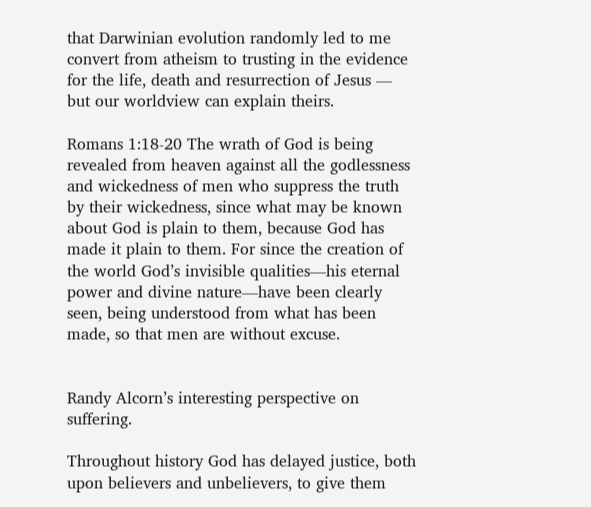that Darwinian evolution randomly led to me convert from atheism to trusting in the evidence for the life, death and resurrection of Jesus — but our worldview can explain theirs.

Romans 1:18-20 The wrath of God is being revealed from heaven against all the godlessness and wickedness of men who suppress the truth by their wickedness, since what may be known about God is plain to them, because God has made it plain to them. For since the creation of the world God’s invisible qualities—his eternal power and divine nature—have been clearly seen, being understood from what has been made, so that men are without excuse.


Randy Alcorn’s interesting perspective on suffering.

Throughout history God has delayed justice, both upon believers and unbelievers, to give them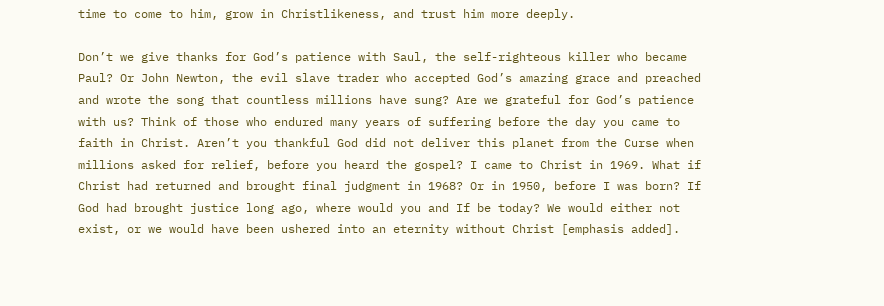time to come to him, grow in Christlikeness, and trust him more deeply.

Don’t we give thanks for God’s patience with Saul, the self-righteous killer who became Paul? Or John Newton, the evil slave trader who accepted God’s amazing grace and preached and wrote the song that countless millions have sung? Are we grateful for God’s patience with us? Think of those who endured many years of suffering before the day you came to faith in Christ. Aren’t you thankful God did not deliver this planet from the Curse when millions asked for relief, before you heard the gospel? I came to Christ in 1969. What if Christ had returned and brought final judgment in 1968? Or in 1950, before I was born? If God had brought justice long ago, where would you and If be today? We would either not exist, or we would have been ushered into an eternity without Christ [emphasis added].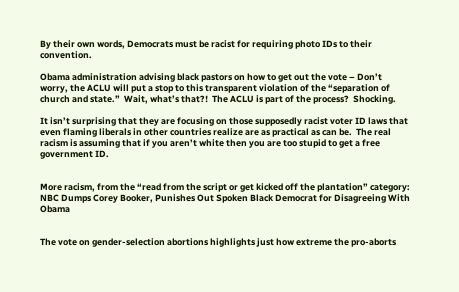By their own words, Democrats must be racist for requiring photo IDs to their convention.

Obama administration advising black pastors on how to get out the vote – Don’t worry, the ACLU will put a stop to this transparent violation of the “separation of church and state.”  Wait, what’s that?!  The ACLU is part of the process?  Shocking.

It isn’t surprising that they are focusing on those supposedly racist voter ID laws that even flaming liberals in other countries realize are as practical as can be.  The real racism is assuming that if you aren’t white then you are too stupid to get a free government ID.


More racism, from the “read from the script or get kicked off the plantation” category: NBC Dumps Corey Booker, Punishes Out Spoken Black Democrat for Disagreeing With Obama


The vote on gender-selection abortions highlights just how extreme the pro-aborts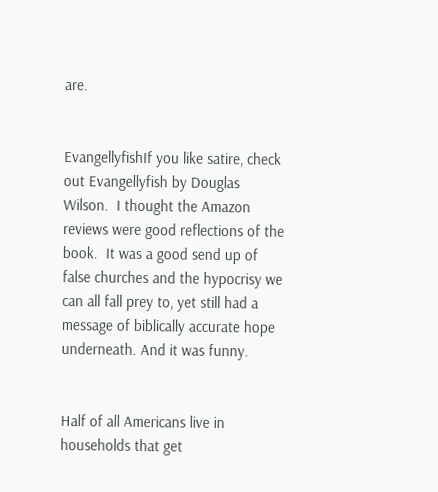are.


EvangellyfishIf you like satire, check out Evangellyfish by Douglas Wilson.  I thought the Amazon reviews were good reflections of the book.  It was a good send up of false churches and the hypocrisy we can all fall prey to, yet still had a message of biblically accurate hope underneath. And it was funny.


Half of all Americans live in households that get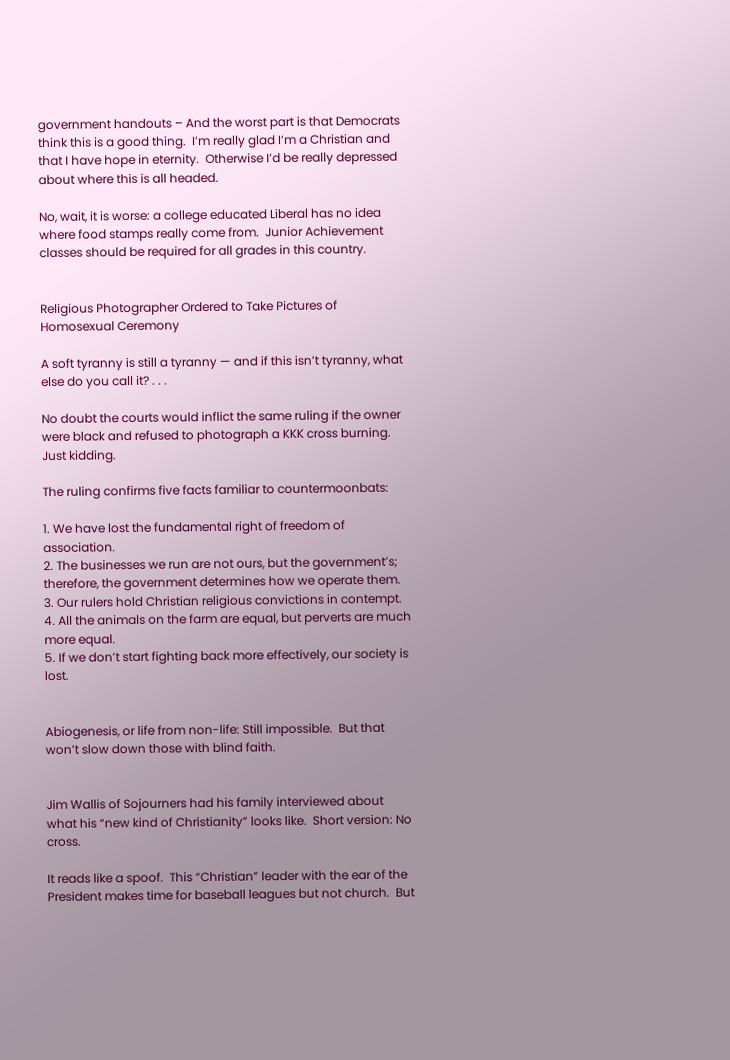government handouts – And the worst part is that Democrats think this is a good thing.  I’m really glad I’m a Christian and that I have hope in eternity.  Otherwise I’d be really depressed about where this is all headed.

No, wait, it is worse: a college educated Liberal has no idea where food stamps really come from.  Junior Achievement classes should be required for all grades in this country.


Religious Photographer Ordered to Take Pictures of Homosexual Ceremony

A soft tyranny is still a tyranny — and if this isn’t tyranny, what else do you call it? . . .

No doubt the courts would inflict the same ruling if the owner were black and refused to photograph a KKK cross burning. Just kidding.

The ruling confirms five facts familiar to countermoonbats:

1. We have lost the fundamental right of freedom of association.
2. The businesses we run are not ours, but the government’s; therefore, the government determines how we operate them.
3. Our rulers hold Christian religious convictions in contempt.
4. All the animals on the farm are equal, but perverts are much more equal.
5. If we don’t start fighting back more effectively, our society is lost.


Abiogenesis, or life from non-life: Still impossible.  But that won’t slow down those with blind faith.


Jim Wallis of Sojourners had his family interviewed about what his “new kind of Christianity” looks like.  Short version: No cross.

It reads like a spoof.  This “Christian” leader with the ear of the President makes time for baseball leagues but not church.  But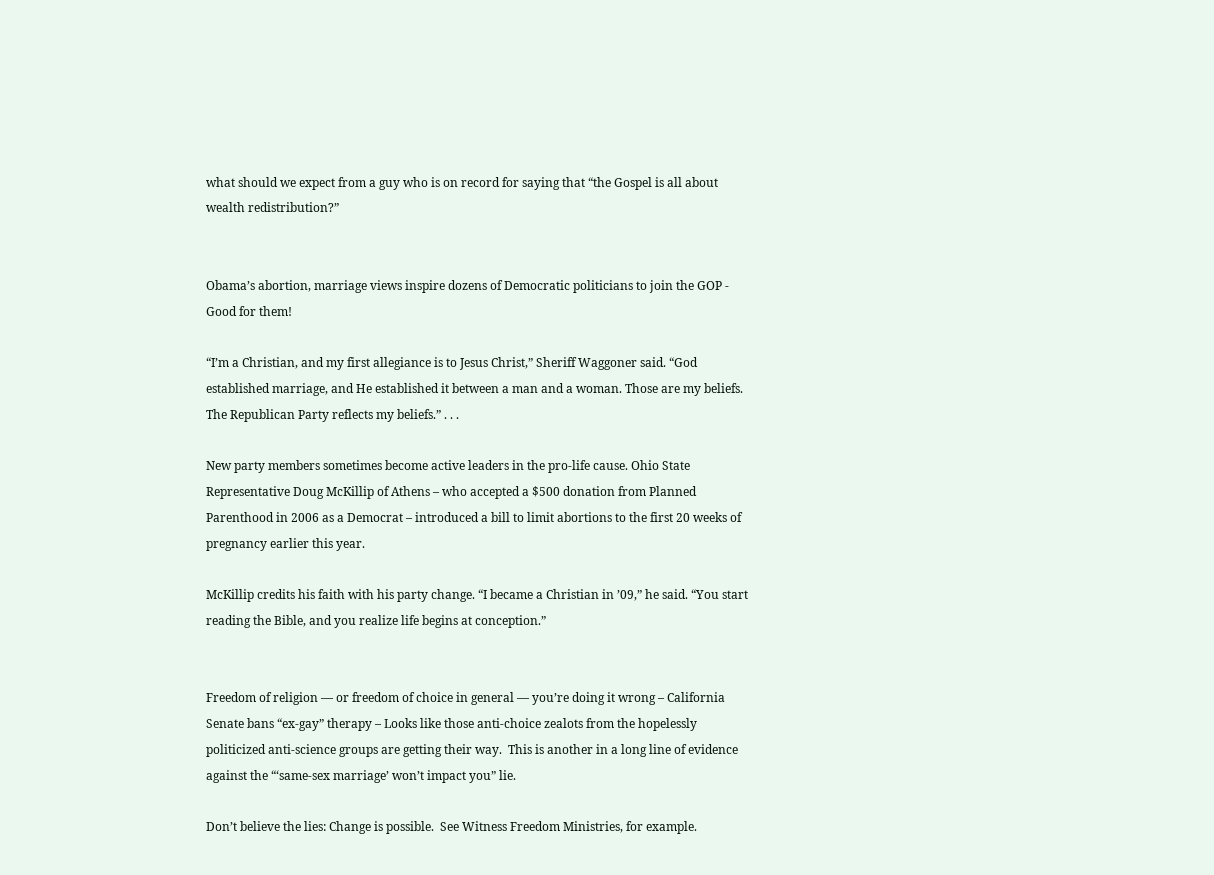what should we expect from a guy who is on record for saying that “the Gospel is all about wealth redistribution?”


Obama’s abortion, marriage views inspire dozens of Democratic politicians to join the GOP - Good for them!

“I’m a Christian, and my first allegiance is to Jesus Christ,” Sheriff Waggoner said. “God established marriage, and He established it between a man and a woman. Those are my beliefs. The Republican Party reflects my beliefs.” . . .

New party members sometimes become active leaders in the pro-life cause. Ohio State Representative Doug McKillip of Athens – who accepted a $500 donation from Planned Parenthood in 2006 as a Democrat – introduced a bill to limit abortions to the first 20 weeks of pregnancy earlier this year.

McKillip credits his faith with his party change. “I became a Christian in ’09,” he said. “You start reading the Bible, and you realize life begins at conception.”


Freedom of religion — or freedom of choice in general — you’re doing it wrong – California Senate bans “ex-gay” therapy – Looks like those anti-choice zealots from the hopelessly politicized anti-science groups are getting their way.  This is another in a long line of evidence against the “‘same-sex marriage’ won’t impact you” lie.

Don’t believe the lies: Change is possible.  See Witness Freedom Ministries, for example.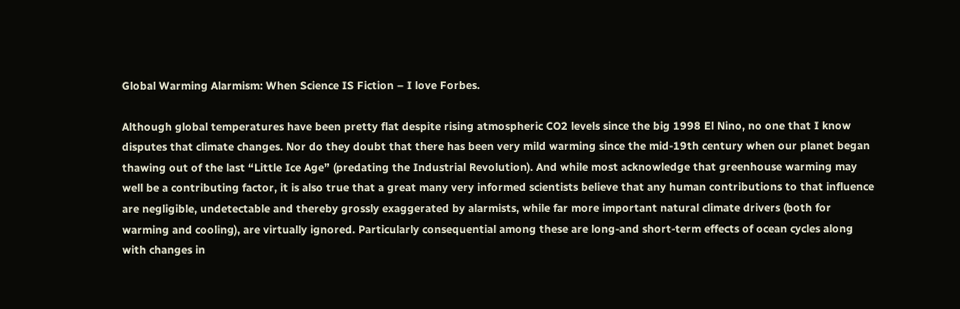Global Warming Alarmism: When Science IS Fiction – I love Forbes.

Although global temperatures have been pretty flat despite rising atmospheric CO2 levels since the big 1998 El Nino, no one that I know disputes that climate changes. Nor do they doubt that there has been very mild warming since the mid-19th century when our planet began thawing out of the last “Little Ice Age” (predating the Industrial Revolution). And while most acknowledge that greenhouse warming may well be a contributing factor, it is also true that a great many very informed scientists believe that any human contributions to that influence are negligible, undetectable and thereby grossly exaggerated by alarmists, while far more important natural climate drivers (both for warming and cooling), are virtually ignored. Particularly consequential among these are long-and short-term effects of ocean cycles along with changes in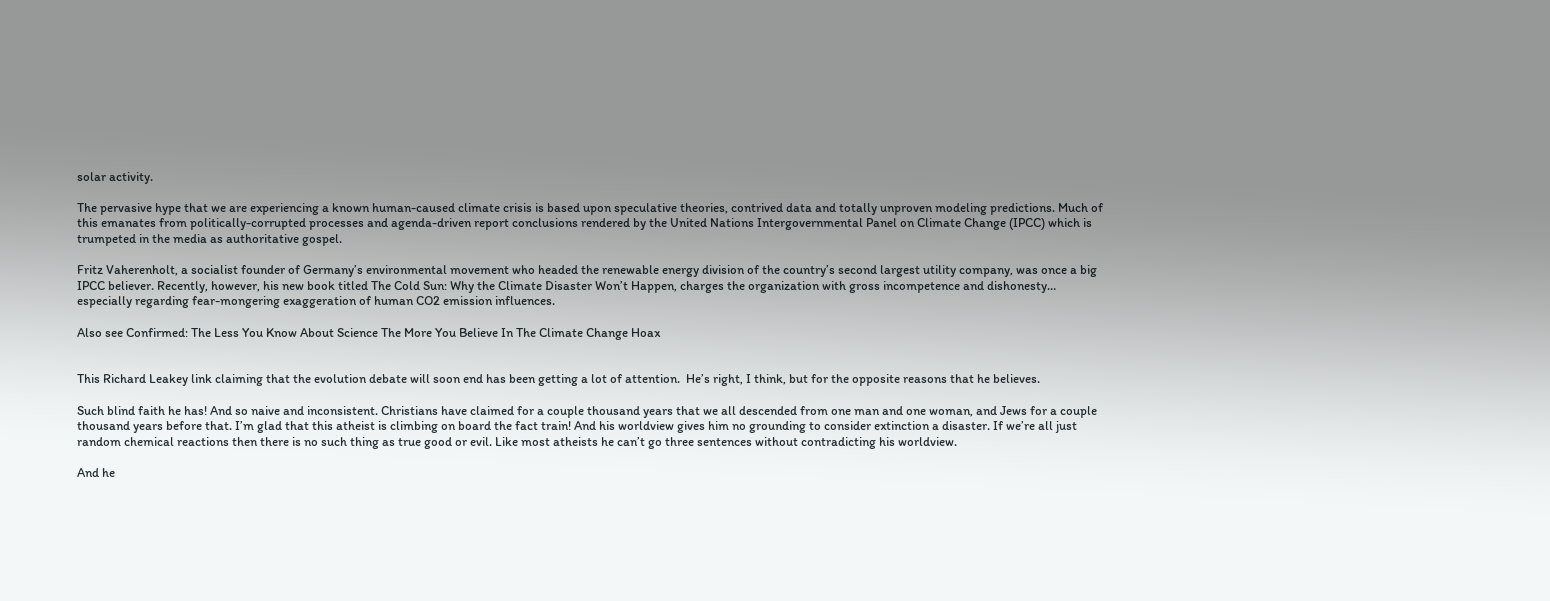solar activity.

The pervasive hype that we are experiencing a known human-caused climate crisis is based upon speculative theories, contrived data and totally unproven modeling predictions. Much of this emanates from politically-corrupted processes and agenda-driven report conclusions rendered by the United Nations Intergovernmental Panel on Climate Change (IPCC) which is trumpeted in the media as authoritative gospel.

Fritz Vaherenholt, a socialist founder of Germany’s environmental movement who headed the renewable energy division of the country’s second largest utility company, was once a big IPCC believer. Recently, however, his new book titled The Cold Sun: Why the Climate Disaster Won’t Happen, charges the organization with gross incompetence and dishonesty… especially regarding fear-mongering exaggeration of human CO2 emission influences.

Also see Confirmed: The Less You Know About Science The More You Believe In The Climate Change Hoax


This Richard Leakey link claiming that the evolution debate will soon end has been getting a lot of attention.  He’s right, I think, but for the opposite reasons that he believes.

Such blind faith he has! And so naive and inconsistent. Christians have claimed for a couple thousand years that we all descended from one man and one woman, and Jews for a couple thousand years before that. I’m glad that this atheist is climbing on board the fact train! And his worldview gives him no grounding to consider extinction a disaster. If we’re all just random chemical reactions then there is no such thing as true good or evil. Like most atheists he can’t go three sentences without contradicting his worldview.

And he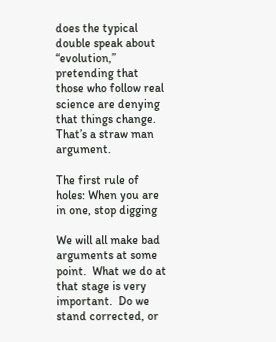does the typical double speak about “evolution,” pretending that those who follow real science are denying that things change. That’s a straw man argument.

The first rule of holes: When you are in one, stop digging

We will all make bad arguments at some point.  What we do at that stage is very important.  Do we stand corrected, or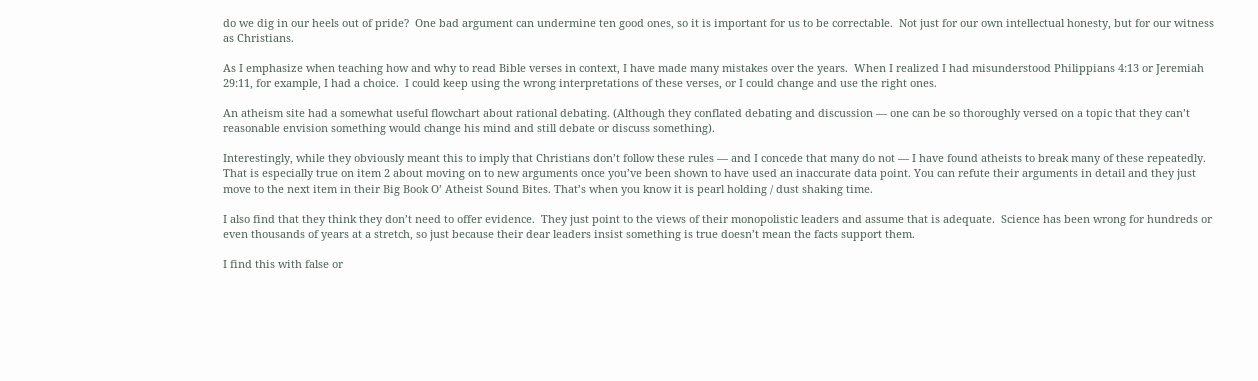do we dig in our heels out of pride?  One bad argument can undermine ten good ones, so it is important for us to be correctable.  Not just for our own intellectual honesty, but for our witness as Christians.

As I emphasize when teaching how and why to read Bible verses in context, I have made many mistakes over the years.  When I realized I had misunderstood Philippians 4:13 or Jeremiah 29:11, for example, I had a choice.  I could keep using the wrong interpretations of these verses, or I could change and use the right ones.

An atheism site had a somewhat useful flowchart about rational debating. (Although they conflated debating and discussion — one can be so thoroughly versed on a topic that they can’t reasonable envision something would change his mind and still debate or discuss something).

Interestingly, while they obviously meant this to imply that Christians don’t follow these rules — and I concede that many do not — I have found atheists to break many of these repeatedly. That is especially true on item 2 about moving on to new arguments once you’ve been shown to have used an inaccurate data point. You can refute their arguments in detail and they just move to the next item in their Big Book O’ Atheist Sound Bites. That’s when you know it is pearl holding / dust shaking time.

I also find that they think they don’t need to offer evidence.  They just point to the views of their monopolistic leaders and assume that is adequate.  Science has been wrong for hundreds or even thousands of years at a stretch, so just because their dear leaders insist something is true doesn’t mean the facts support them.

I find this with false or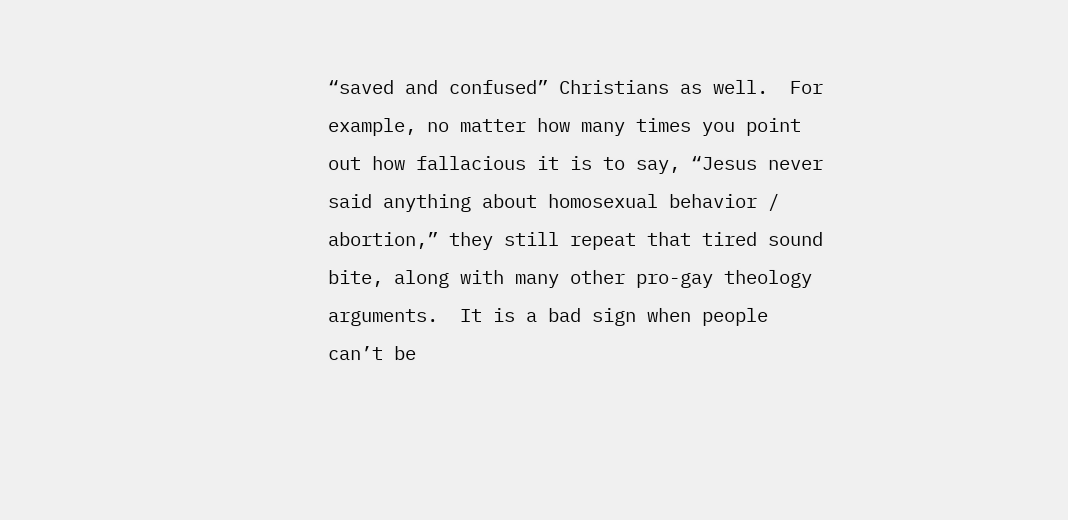“saved and confused” Christians as well.  For example, no matter how many times you point out how fallacious it is to say, “Jesus never said anything about homosexual behavior / abortion,” they still repeat that tired sound bite, along with many other pro-gay theology arguments.  It is a bad sign when people can’t be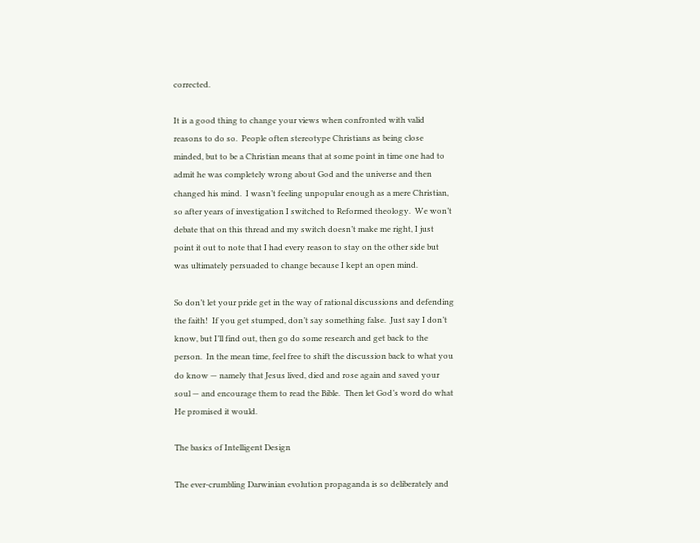corrected.

It is a good thing to change your views when confronted with valid reasons to do so.  People often stereotype Christians as being close minded, but to be a Christian means that at some point in time one had to admit he was completely wrong about God and the universe and then changed his mind.  I wasn’t feeling unpopular enough as a mere Christian, so after years of investigation I switched to Reformed theology.  We won’t debate that on this thread and my switch doesn’t make me right, I just point it out to note that I had every reason to stay on the other side but was ultimately persuaded to change because I kept an open mind.

So don’t let your pride get in the way of rational discussions and defending the faith!  If you get stumped, don’t say something false.  Just say I don’t know, but I’ll find out, then go do some research and get back to the person.  In the mean time, feel free to shift the discussion back to what you do know — namely that Jesus lived, died and rose again and saved your soul — and encourage them to read the Bible.  Then let God’s word do what He promised it would.

The basics of Intelligent Design

The ever-crumbling Darwinian evolution propaganda is so deliberately and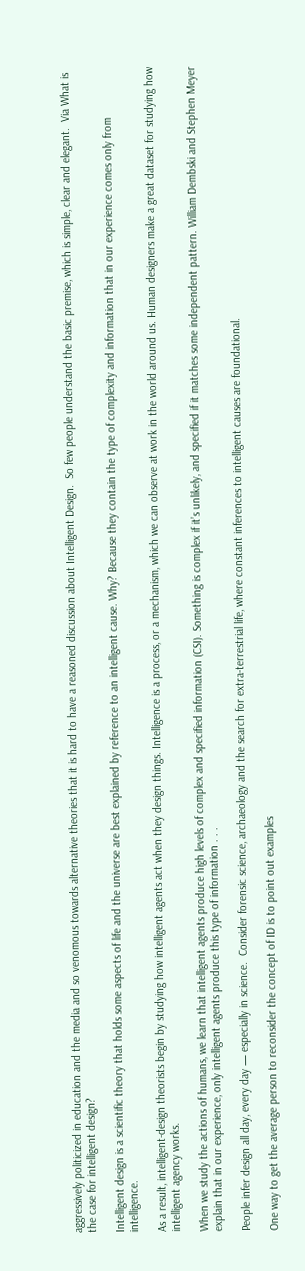aggressively politicized in education and the media and so venomous towards alternative theories that it is hard to have a reasoned discussion about Intelligent Design.  So few people understand the basic premise, which is simple, clear and elegant.  Via What is the case for intelligent design?

Intelligent design is a scientific theory that holds some aspects of life and the universe are best explained by reference to an intelligent cause. Why? Because they contain the type of complexity and information that in our experience comes only from intelligence.

As a result, intelligent-design theorists begin by studying how intelligent agents act when they design things. Intelligence is a process, or a mechanism, which we can observe at work in the world around us. Human designers make a great dataset for studying how intelligent agency works.

When we study the actions of humans, we learn that intelligent agents produce high levels of complex and specified information (CSI). Something is complex if it’s unlikely, and specified if it matches some independent pattern. William Dembski and Stephen Meyer explain that in our experience, only intelligent agents produce this type of information . . .

People infer design all day, every day — especially in science.  Consider forensic science, archaeology and the search for extra-terrestrial life, where constant inferences to intelligent causes are foundational.

One way to get the average person to reconsider the concept of ID is to point out examples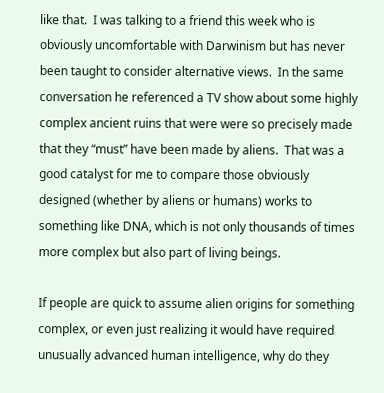like that.  I was talking to a friend this week who is obviously uncomfortable with Darwinism but has never been taught to consider alternative views.  In the same conversation he referenced a TV show about some highly complex ancient ruins that were were so precisely made that they “must” have been made by aliens.  That was a good catalyst for me to compare those obviously designed (whether by aliens or humans) works to something like DNA, which is not only thousands of times more complex but also part of living beings.

If people are quick to assume alien origins for something complex, or even just realizing it would have required unusually advanced human intelligence, why do they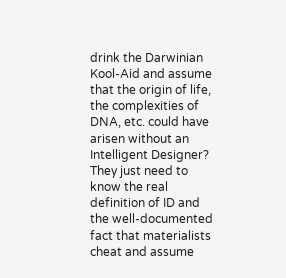drink the Darwinian Kool-Aid and assume that the origin of life, the complexities of DNA, etc. could have arisen without an Intelligent Designer?  They just need to know the real definition of ID and the well-documented fact that materialists cheat and assume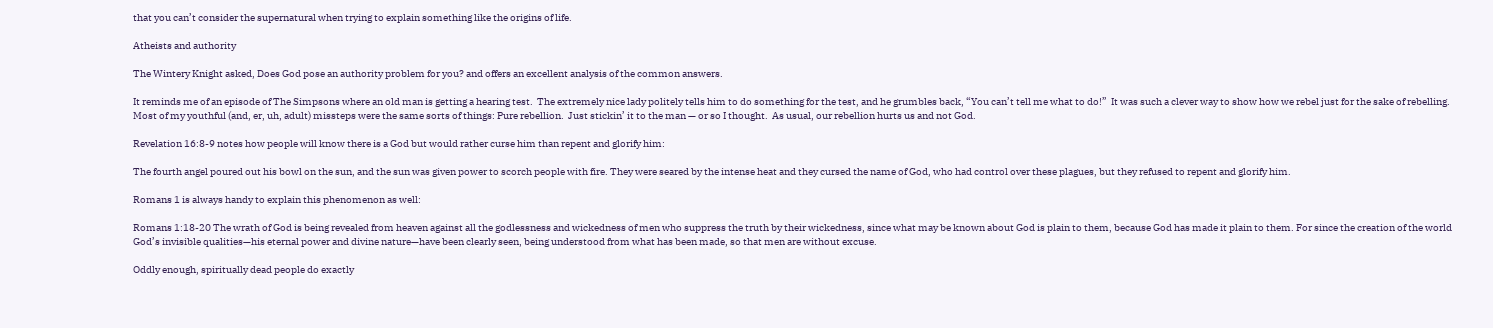that you can’t consider the supernatural when trying to explain something like the origins of life.

Atheists and authority

The Wintery Knight asked, Does God pose an authority problem for you? and offers an excellent analysis of the common answers.

It reminds me of an episode of The Simpsons where an old man is getting a hearing test.  The extremely nice lady politely tells him to do something for the test, and he grumbles back, “You can’t tell me what to do!”  It was such a clever way to show how we rebel just for the sake of rebelling.  Most of my youthful (and, er, uh, adult) missteps were the same sorts of things: Pure rebellion.  Just stickin’ it to the man — or so I thought.  As usual, our rebellion hurts us and not God.

Revelation 16:8-9 notes how people will know there is a God but would rather curse him than repent and glorify him:

The fourth angel poured out his bowl on the sun, and the sun was given power to scorch people with fire. They were seared by the intense heat and they cursed the name of God, who had control over these plagues, but they refused to repent and glorify him.

Romans 1 is always handy to explain this phenomenon as well:

Romans 1:18-20 The wrath of God is being revealed from heaven against all the godlessness and wickedness of men who suppress the truth by their wickedness, since what may be known about God is plain to them, because God has made it plain to them. For since the creation of the world God’s invisible qualities—his eternal power and divine nature—have been clearly seen, being understood from what has been made, so that men are without excuse.

Oddly enough, spiritually dead people do exactly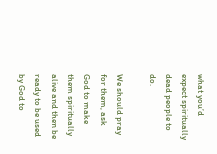what you’d expect spiritually dead people to do.

We should pray for them, ask God to make them spiritually alive and then be ready to be used by God to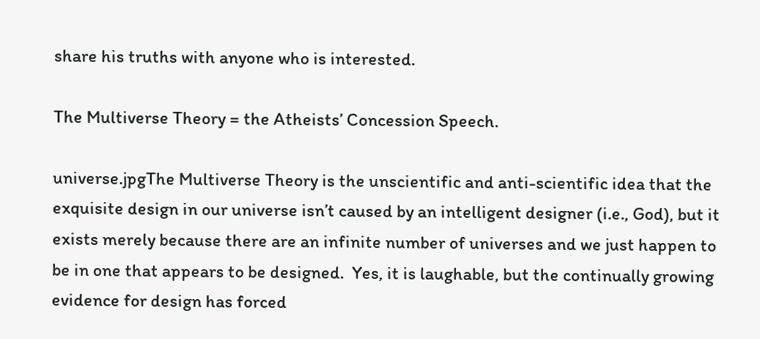share his truths with anyone who is interested.

The Multiverse Theory = the Atheists’ Concession Speech.

universe.jpgThe Multiverse Theory is the unscientific and anti-scientific idea that the exquisite design in our universe isn’t caused by an intelligent designer (i.e., God), but it exists merely because there are an infinite number of universes and we just happen to be in one that appears to be designed.  Yes, it is laughable, but the continually growing evidence for design has forced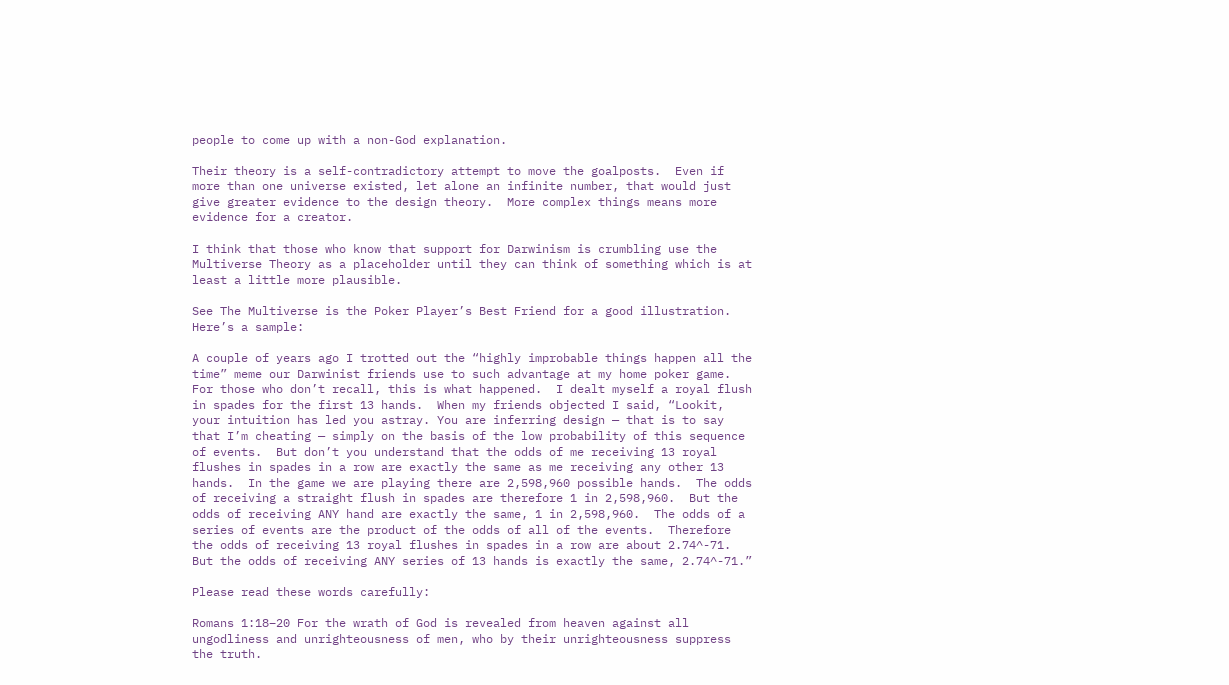people to come up with a non-God explanation.

Their theory is a self-contradictory attempt to move the goalposts.  Even if more than one universe existed, let alone an infinite number, that would just give greater evidence to the design theory.  More complex things means more evidence for a creator.

I think that those who know that support for Darwinism is crumbling use the Multiverse Theory as a placeholder until they can think of something which is at least a little more plausible.

See The Multiverse is the Poker Player’s Best Friend for a good illustration.  Here’s a sample:

A couple of years ago I trotted out the “highly improbable things happen all the time” meme our Darwinist friends use to such advantage at my home poker game.  For those who don’t recall, this is what happened.  I dealt myself a royal flush in spades for the first 13 hands.  When my friends objected I said, “Lookit, your intuition has led you astray. You are inferring design — that is to say that I’m cheating — simply on the basis of the low probability of this sequence of events.  But don’t you understand that the odds of me receiving 13 royal flushes in spades in a row are exactly the same as me receiving any other 13 hands.  In the game we are playing there are 2,598,960 possible hands.  The odds of receiving a straight flush in spades are therefore 1 in 2,598,960.  But the odds of receiving ANY hand are exactly the same, 1 in 2,598,960.  The odds of a series of events are the product of the odds of all of the events.  Therefore the odds of receiving 13 royal flushes in spades in a row are about 2.74^-71.  But the odds of receiving ANY series of 13 hands is exactly the same, 2.74^-71.”

Please read these words carefully:

Romans 1:18–20 For the wrath of God is revealed from heaven against all ungodliness and unrighteousness of men, who by their unrighteousness suppress the truth.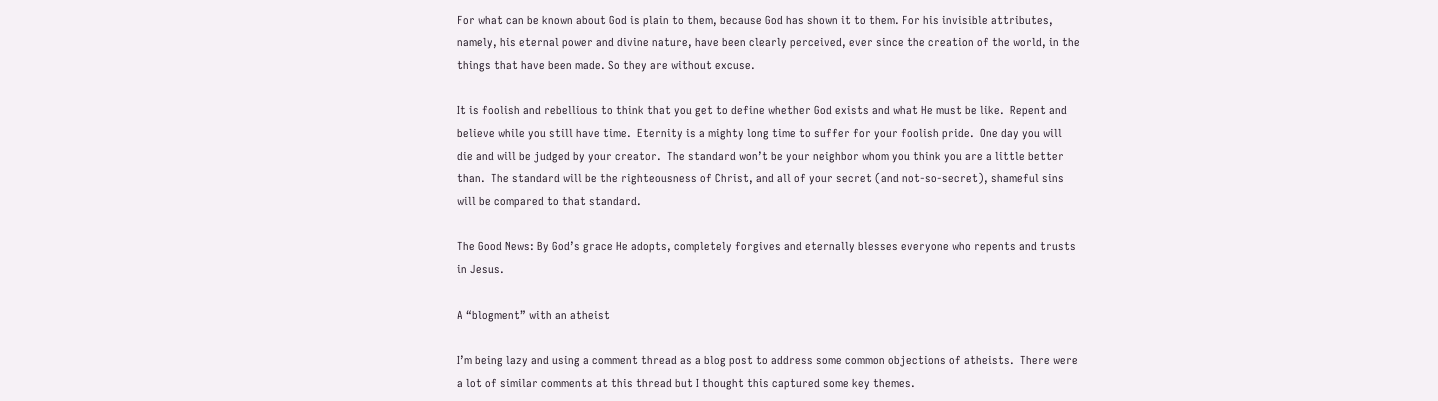For what can be known about God is plain to them, because God has shown it to them. For his invisible attributes, namely, his eternal power and divine nature, have been clearly perceived, ever since the creation of the world, in the things that have been made. So they are without excuse.

It is foolish and rebellious to think that you get to define whether God exists and what He must be like.  Repent and believe while you still have time.  Eternity is a mighty long time to suffer for your foolish pride.  One day you will die and will be judged by your creator.  The standard won’t be your neighbor whom you think you are a little better than.  The standard will be the righteousness of Christ, and all of your secret (and not-so-secret), shameful sins will be compared to that standard.

The Good News: By God’s grace He adopts, completely forgives and eternally blesses everyone who repents and trusts in Jesus.

A “blogment” with an atheist

I’m being lazy and using a comment thread as a blog post to address some common objections of atheists.  There were a lot of similar comments at this thread but I thought this captured some key themes.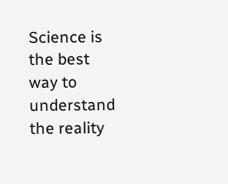Science is the best way to understand the reality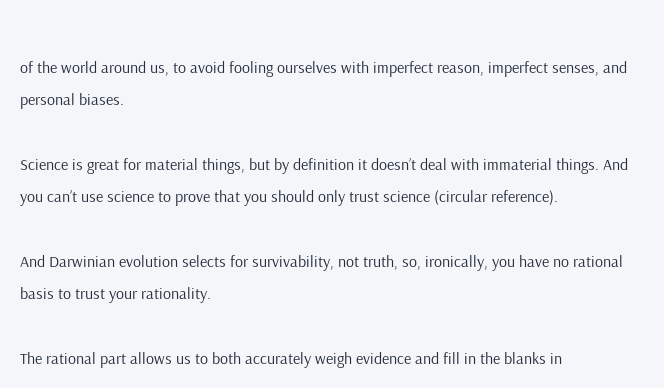of the world around us, to avoid fooling ourselves with imperfect reason, imperfect senses, and personal biases.

Science is great for material things, but by definition it doesn’t deal with immaterial things. And you can’t use science to prove that you should only trust science (circular reference).

And Darwinian evolution selects for survivability, not truth, so, ironically, you have no rational basis to trust your rationality.

The rational part allows us to both accurately weigh evidence and fill in the blanks in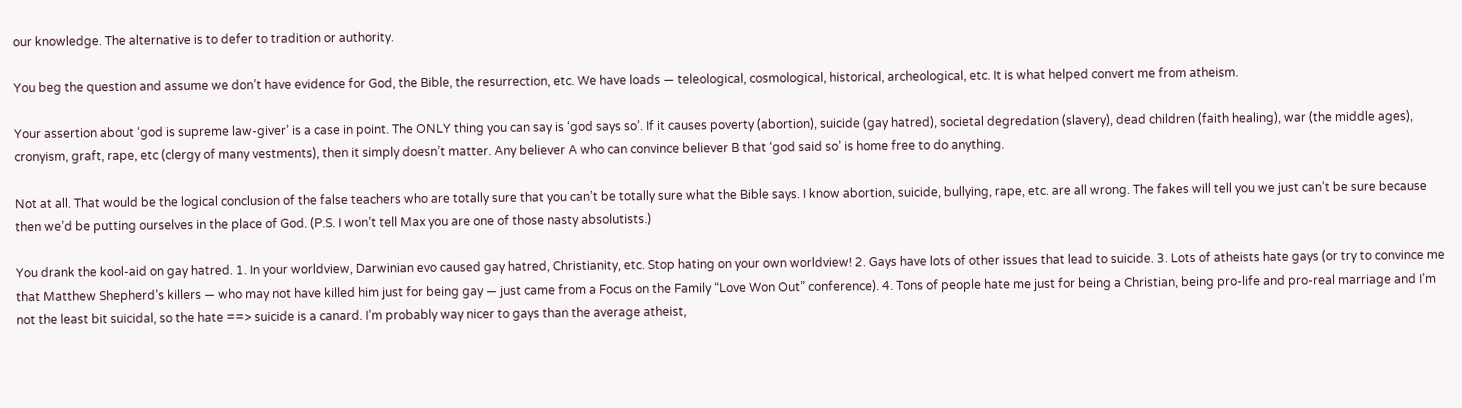our knowledge. The alternative is to defer to tradition or authority.

You beg the question and assume we don’t have evidence for God, the Bible, the resurrection, etc. We have loads — teleological, cosmological, historical, archeological, etc. It is what helped convert me from atheism.

Your assertion about ‘god is supreme law-giver’ is a case in point. The ONLY thing you can say is ‘god says so’. If it causes poverty (abortion), suicide (gay hatred), societal degredation (slavery), dead children (faith healing), war (the middle ages), cronyism, graft, rape, etc (clergy of many vestments), then it simply doesn’t matter. Any believer A who can convince believer B that ‘god said so’ is home free to do anything.

Not at all. That would be the logical conclusion of the false teachers who are totally sure that you can’t be totally sure what the Bible says. I know abortion, suicide, bullying, rape, etc. are all wrong. The fakes will tell you we just can’t be sure because then we’d be putting ourselves in the place of God. (P.S. I won’t tell Max you are one of those nasty absolutists.)

You drank the kool-aid on gay hatred. 1. In your worldview, Darwinian evo caused gay hatred, Christianity, etc. Stop hating on your own worldview! 2. Gays have lots of other issues that lead to suicide. 3. Lots of atheists hate gays (or try to convince me that Matthew Shepherd’s killers — who may not have killed him just for being gay — just came from a Focus on the Family “Love Won Out” conference). 4. Tons of people hate me just for being a Christian, being pro-life and pro-real marriage and I’m not the least bit suicidal, so the hate ==> suicide is a canard. I’m probably way nicer to gays than the average atheist,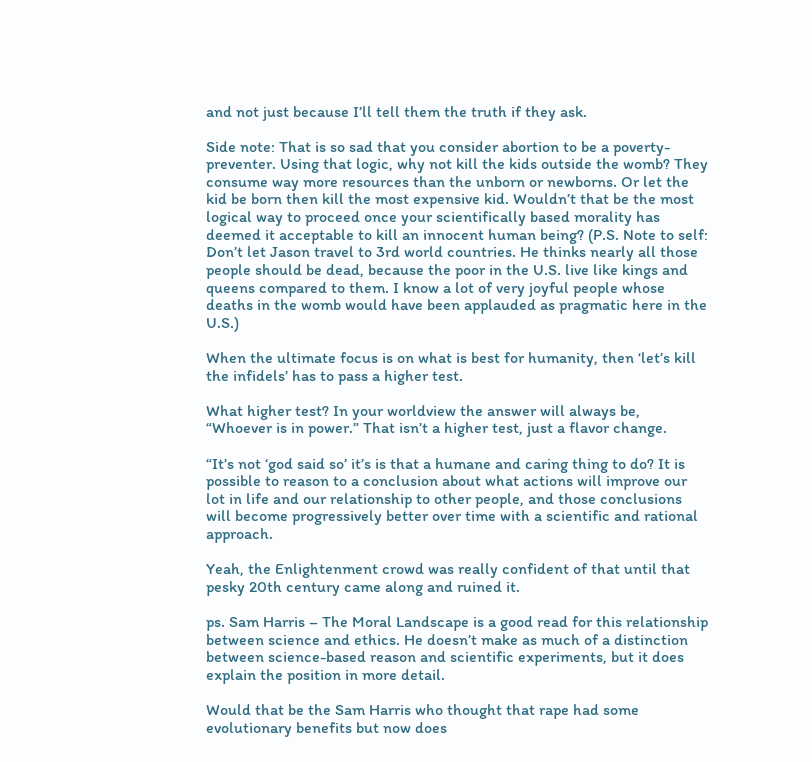and not just because I’ll tell them the truth if they ask.

Side note: That is so sad that you consider abortion to be a poverty-preventer. Using that logic, why not kill the kids outside the womb? They consume way more resources than the unborn or newborns. Or let the kid be born then kill the most expensive kid. Wouldn’t that be the most logical way to proceed once your scientifically based morality has deemed it acceptable to kill an innocent human being? (P.S. Note to self: Don’t let Jason travel to 3rd world countries. He thinks nearly all those people should be dead, because the poor in the U.S. live like kings and queens compared to them. I know a lot of very joyful people whose deaths in the womb would have been applauded as pragmatic here in the U.S.)

When the ultimate focus is on what is best for humanity, then ‘let’s kill the infidels’ has to pass a higher test.

What higher test? In your worldview the answer will always be, “Whoever is in power.” That isn’t a higher test, just a flavor change.

“It’s not ‘god said so’ it’s is that a humane and caring thing to do? It is possible to reason to a conclusion about what actions will improve our lot in life and our relationship to other people, and those conclusions will become progressively better over time with a scientific and rational approach.

Yeah, the Enlightenment crowd was really confident of that until that pesky 20th century came along and ruined it.

ps. Sam Harris – The Moral Landscape is a good read for this relationship between science and ethics. He doesn’t make as much of a distinction between science-based reason and scientific experiments, but it does explain the position in more detail.

Would that be the Sam Harris who thought that rape had some evolutionary benefits but now does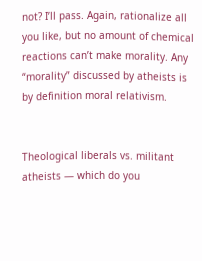not? I’ll pass. Again, rationalize all you like, but no amount of chemical reactions can’t make morality. Any “morality” discussed by atheists is by definition moral relativism.


Theological liberals vs. militant atheists — which do you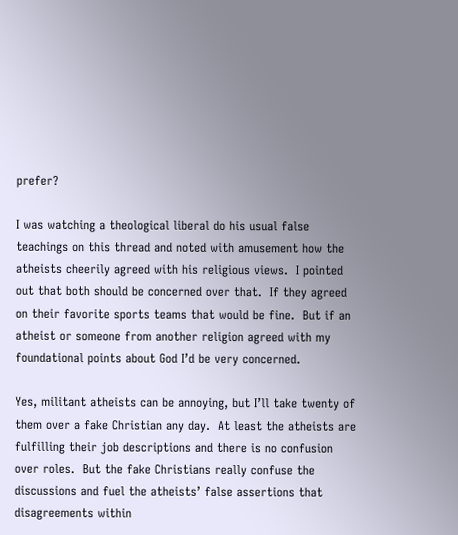prefer?

I was watching a theological liberal do his usual false teachings on this thread and noted with amusement how the atheists cheerily agreed with his religious views.  I pointed out that both should be concerned over that.  If they agreed on their favorite sports teams that would be fine.  But if an atheist or someone from another religion agreed with my foundational points about God I’d be very concerned.

Yes, militant atheists can be annoying, but I’ll take twenty of them over a fake Christian any day.  At least the atheists are fulfilling their job descriptions and there is no confusion over roles.  But the fake Christians really confuse the discussions and fuel the atheists’ false assertions that disagreements within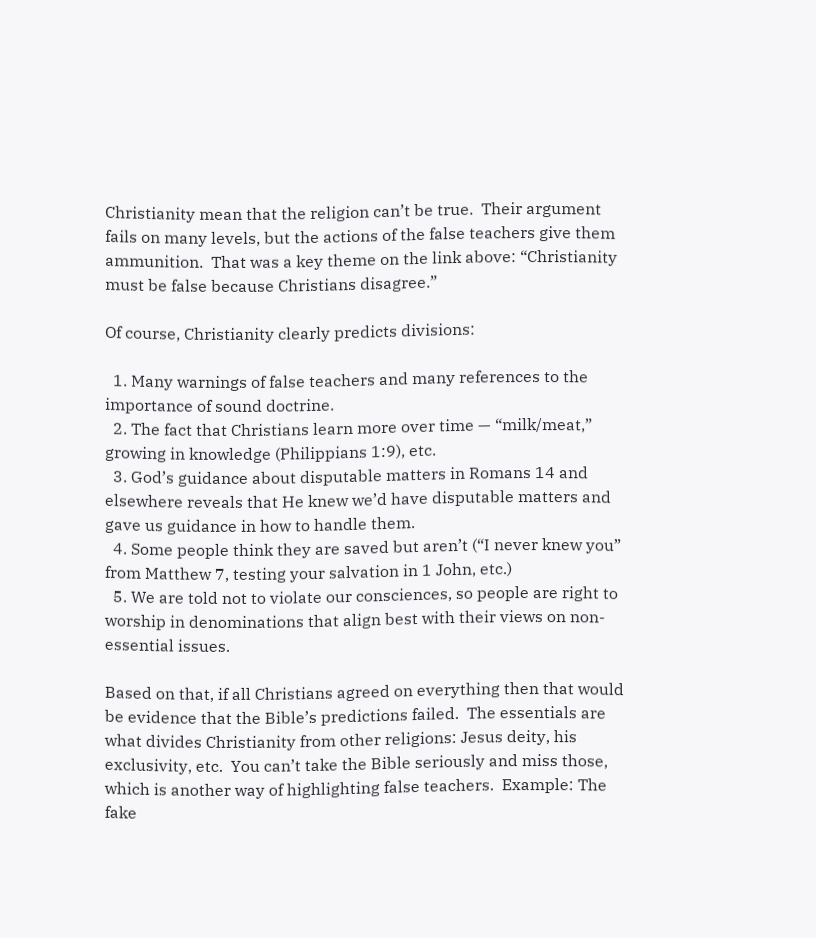Christianity mean that the religion can’t be true.  Their argument fails on many levels, but the actions of the false teachers give them ammunition.  That was a key theme on the link above: “Christianity must be false because Christians disagree.”

Of course, Christianity clearly predicts divisions:

  1. Many warnings of false teachers and many references to the importance of sound doctrine.
  2. The fact that Christians learn more over time — “milk/meat,” growing in knowledge (Philippians 1:9), etc.
  3. God’s guidance about disputable matters in Romans 14 and elsewhere reveals that He knew we’d have disputable matters and gave us guidance in how to handle them.
  4. Some people think they are saved but aren’t (“I never knew you” from Matthew 7, testing your salvation in 1 John, etc.)
  5. We are told not to violate our consciences, so people are right to worship in denominations that align best with their views on non-essential issues.

Based on that, if all Christians agreed on everything then that would be evidence that the Bible’s predictions failed.  The essentials are what divides Christianity from other religions: Jesus deity, his exclusivity, etc.  You can’t take the Bible seriously and miss those, which is another way of highlighting false teachers.  Example: The fake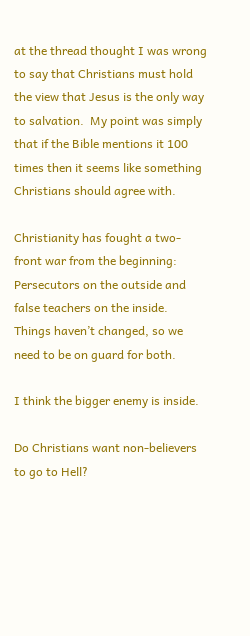at the thread thought I was wrong to say that Christians must hold the view that Jesus is the only way to salvation.  My point was simply that if the Bible mentions it 100 times then it seems like something Christians should agree with.

Christianity has fought a two-front war from the beginning: Persecutors on the outside and false teachers on the inside.  Things haven’t changed, so we need to be on guard for both.

I think the bigger enemy is inside.

Do Christians want non-believers to go to Hell?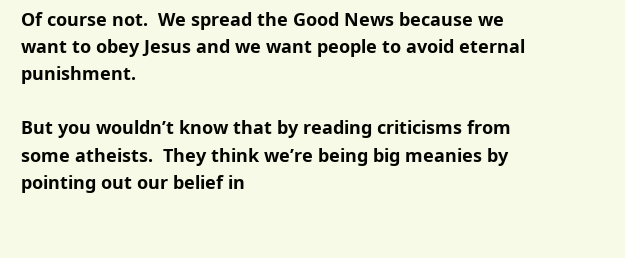Of course not.  We spread the Good News because we want to obey Jesus and we want people to avoid eternal punishment.

But you wouldn’t know that by reading criticisms from some atheists.  They think we’re being big meanies by pointing out our belief in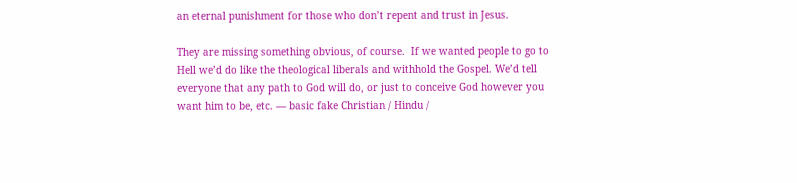an eternal punishment for those who don’t repent and trust in Jesus.

They are missing something obvious, of course.  If we wanted people to go to Hell we’d do like the theological liberals and withhold the Gospel. We’d tell everyone that any path to God will do, or just to conceive God however you want him to be, etc. — basic fake Christian / Hindu /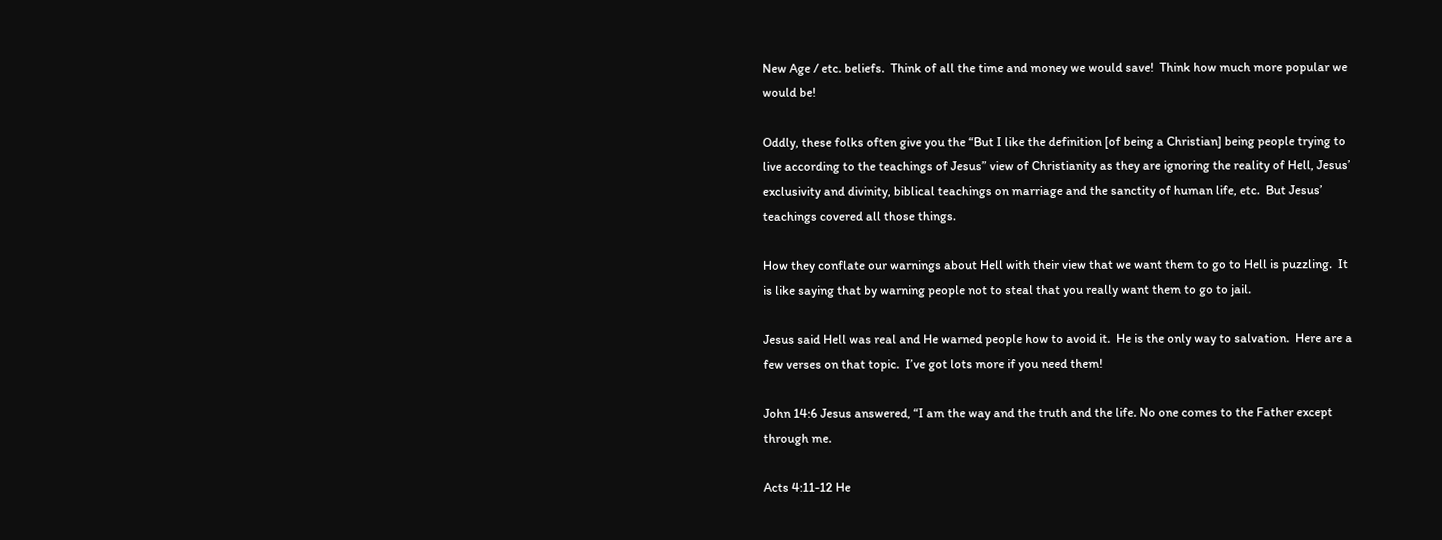New Age / etc. beliefs.  Think of all the time and money we would save!  Think how much more popular we would be!

Oddly, these folks often give you the “But I like the definition [of being a Christian] being people trying to live according to the teachings of Jesus” view of Christianity as they are ignoring the reality of Hell, Jesus’ exclusivity and divinity, biblical teachings on marriage and the sanctity of human life, etc.  But Jesus’ teachings covered all those things.

How they conflate our warnings about Hell with their view that we want them to go to Hell is puzzling.  It is like saying that by warning people not to steal that you really want them to go to jail.

Jesus said Hell was real and He warned people how to avoid it.  He is the only way to salvation.  Here are a few verses on that topic.  I’ve got lots more if you need them!

John 14:6 Jesus answered, “I am the way and the truth and the life. No one comes to the Father except through me.

Acts 4:11-12 He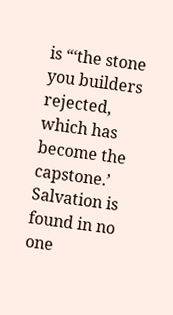is “‘the stone you builders rejected, which has become the capstone.’ Salvation is found in no one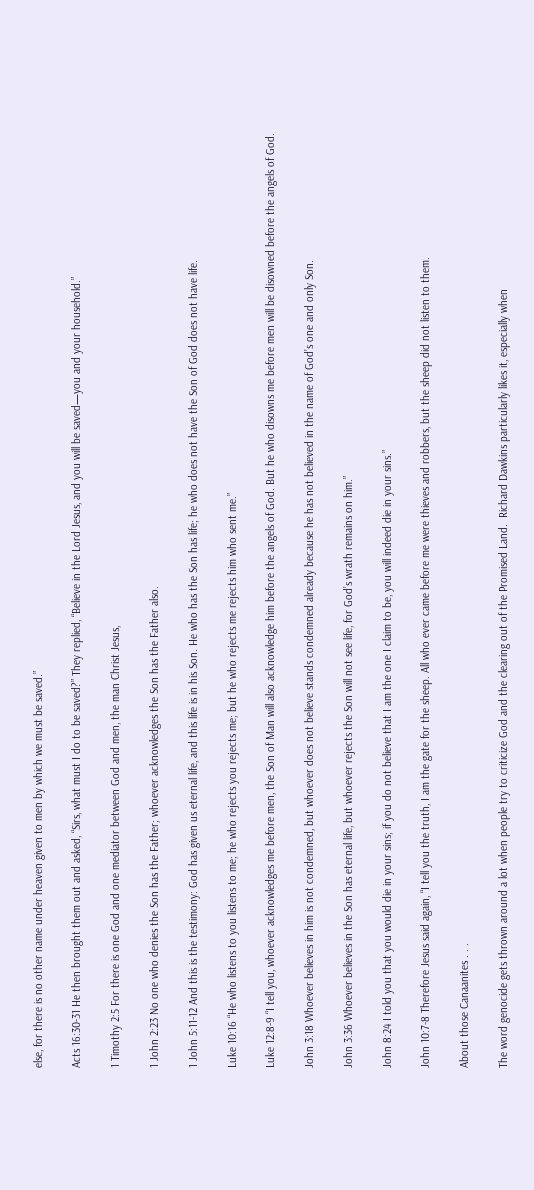else, for there is no other name under heaven given to men by which we must be saved.”

Acts 16:30-31 He then brought them out and asked, “Sirs, what must I do to be saved?” They replied, “Believe in the Lord Jesus, and you will be saved—you and your household.”

1 Timothy 2:5 For there is one God and one mediator between God and men, the man Christ Jesus,

1 John 2:23 No one who denies the Son has the Father; whoever acknowledges the Son has the Father also.

1 John 5:11-12 And this is the testimony: God has given us eternal life, and this life is in his Son. He who has the Son has life; he who does not have the Son of God does not have life.

Luke 10:16 “He who listens to you listens to me; he who rejects you rejects me; but he who rejects me rejects him who sent me.”

Luke 12:8-9 “I tell you, whoever acknowledges me before men, the Son of Man will also acknowledge him before the angels of God. But he who disowns me before men will be disowned before the angels of God.

John 3:18 Whoever believes in him is not condemned, but whoever does not believe stands condemned already because he has not believed in the name of God’s one and only Son.

John 3:36 Whoever believes in the Son has eternal life, but whoever rejects the Son will not see life, for God’s wrath remains on him.”

John 8:24 I told you that you would die in your sins; if you do not believe that I am the one I claim to be, you will indeed die in your sins.”

John 10:7-8 Therefore Jesus said again, “I tell you the truth, I am the gate for the sheep. All who ever came before me were thieves and robbers, but the sheep did not listen to them.

About those Canaanites . . .

The word genocide gets thrown around a lot when people try to criticize God and the clearing out of the Promised Land.  Richard Dawkins particularly likes it, especially when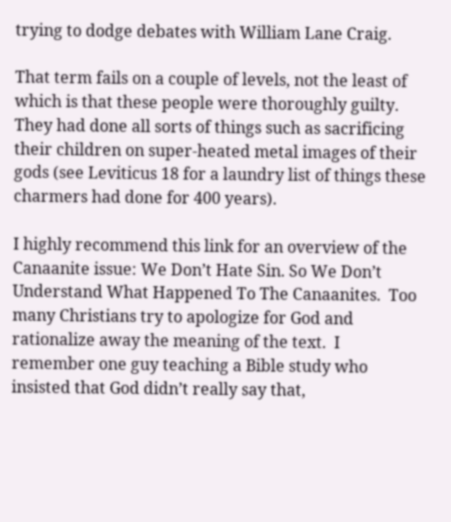trying to dodge debates with William Lane Craig.

That term fails on a couple of levels, not the least of which is that these people were thoroughly guilty.  They had done all sorts of things such as sacrificing their children on super-heated metal images of their gods (see Leviticus 18 for a laundry list of things these charmers had done for 400 years).

I highly recommend this link for an overview of the Canaanite issue: We Don’t Hate Sin. So We Don’t Understand What Happened To The Canaanites.  Too many Christians try to apologize for God and rationalize away the meaning of the text.  I remember one guy teaching a Bible study who insisted that God didn’t really say that,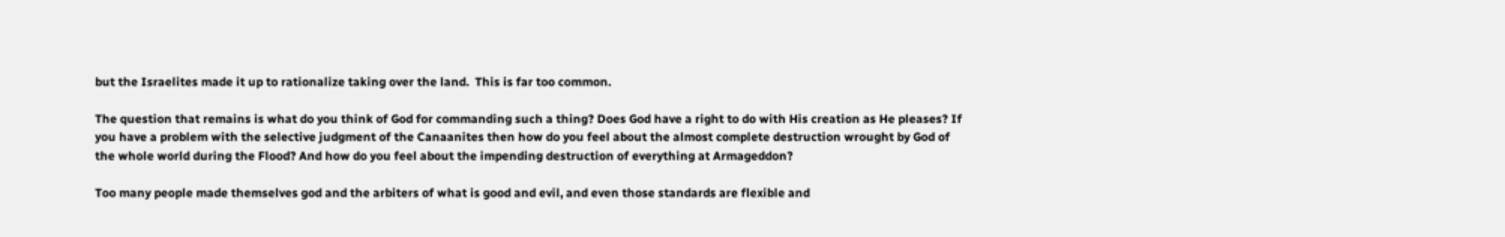but the Israelites made it up to rationalize taking over the land.  This is far too common.

The question that remains is what do you think of God for commanding such a thing? Does God have a right to do with His creation as He pleases? If you have a problem with the selective judgment of the Canaanites then how do you feel about the almost complete destruction wrought by God of the whole world during the Flood? And how do you feel about the impending destruction of everything at Armageddon?

Too many people made themselves god and the arbiters of what is good and evil, and even those standards are flexible and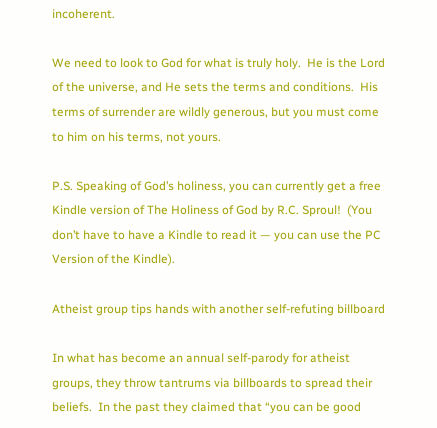incoherent.

We need to look to God for what is truly holy.  He is the Lord of the universe, and He sets the terms and conditions.  His terms of surrender are wildly generous, but you must come to him on his terms, not yours.

P.S. Speaking of God’s holiness, you can currently get a free Kindle version of The Holiness of God by R.C. Sproul!  (You don’t have to have a Kindle to read it — you can use the PC Version of the Kindle).

Atheist group tips hands with another self-refuting billboard

In what has become an annual self-parody for atheist groups, they throw tantrums via billboards to spread their beliefs.  In the past they claimed that “you can be good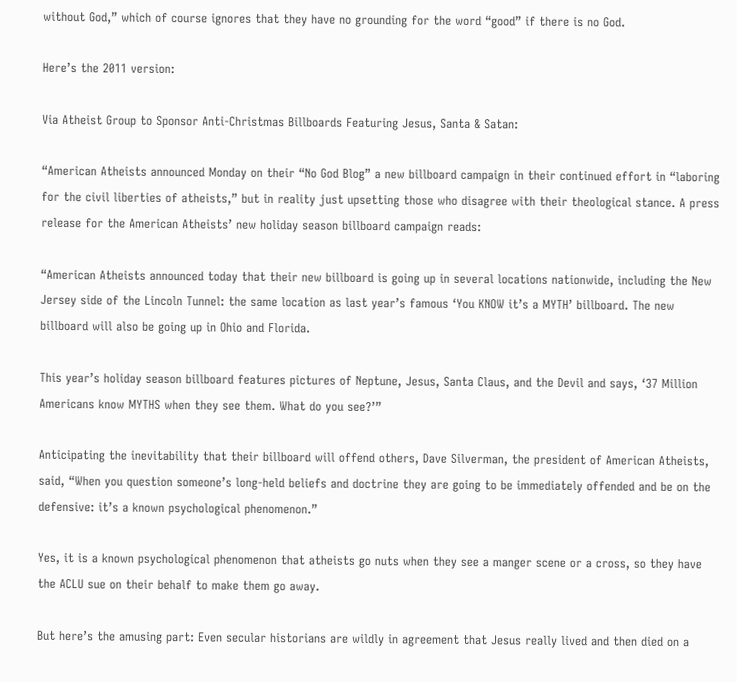without God,” which of course ignores that they have no grounding for the word “good” if there is no God.

Here’s the 2011 version:

Via Atheist Group to Sponsor Anti-Christmas Billboards Featuring Jesus, Santa & Satan:

“American Atheists announced Monday on their “No God Blog” a new billboard campaign in their continued effort in “laboring for the civil liberties of atheists,” but in reality just upsetting those who disagree with their theological stance. A press release for the American Atheists’ new holiday season billboard campaign reads:

“American Atheists announced today that their new billboard is going up in several locations nationwide, including the New Jersey side of the Lincoln Tunnel: the same location as last year’s famous ‘You KNOW it’s a MYTH’ billboard. The new billboard will also be going up in Ohio and Florida.

This year’s holiday season billboard features pictures of Neptune, Jesus, Santa Claus, and the Devil and says, ‘37 Million Americans know MYTHS when they see them. What do you see?’”

Anticipating the inevitability that their billboard will offend others, Dave Silverman, the president of American Atheists, said, “When you question someone’s long-held beliefs and doctrine they are going to be immediately offended and be on the defensive: it’s a known psychological phenomenon.”

Yes, it is a known psychological phenomenon that atheists go nuts when they see a manger scene or a cross, so they have the ACLU sue on their behalf to make them go away.

But here’s the amusing part: Even secular historians are wildly in agreement that Jesus really lived and then died on a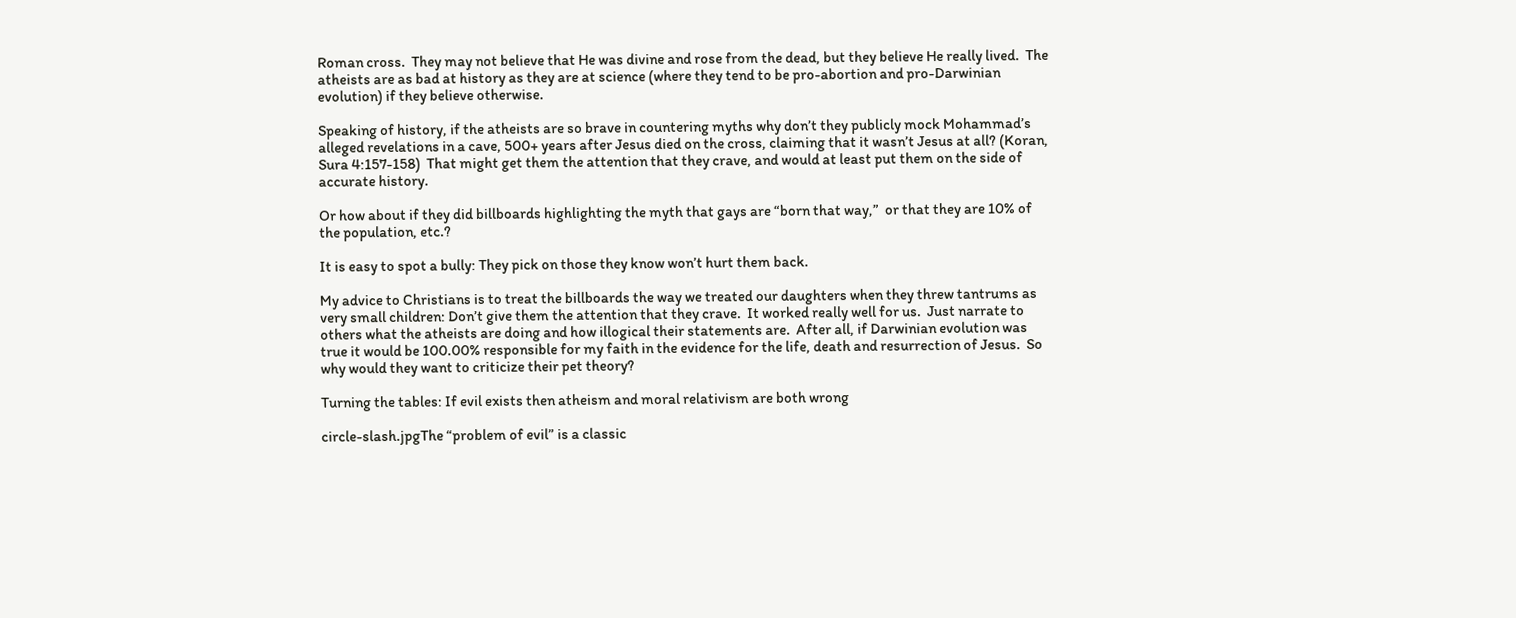Roman cross.  They may not believe that He was divine and rose from the dead, but they believe He really lived.  The atheists are as bad at history as they are at science (where they tend to be pro-abortion and pro-Darwinian evolution) if they believe otherwise.

Speaking of history, if the atheists are so brave in countering myths why don’t they publicly mock Mohammad’s alleged revelations in a cave, 500+ years after Jesus died on the cross, claiming that it wasn’t Jesus at all? (Koran, Sura 4:157-158)  That might get them the attention that they crave, and would at least put them on the side of accurate history.

Or how about if they did billboards highlighting the myth that gays are “born that way,”  or that they are 10% of the population, etc.?

It is easy to spot a bully: They pick on those they know won’t hurt them back.

My advice to Christians is to treat the billboards the way we treated our daughters when they threw tantrums as very small children: Don’t give them the attention that they crave.  It worked really well for us.  Just narrate to others what the atheists are doing and how illogical their statements are.  After all, if Darwinian evolution was true it would be 100.00% responsible for my faith in the evidence for the life, death and resurrection of Jesus.  So why would they want to criticize their pet theory?

Turning the tables: If evil exists then atheism and moral relativism are both wrong

circle-slash.jpgThe “problem of evil” is a classic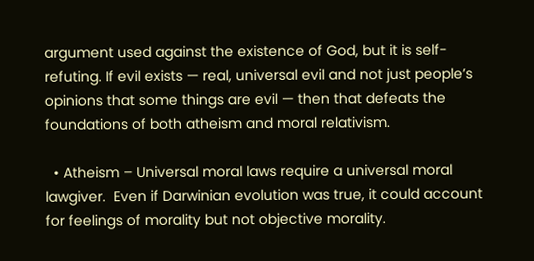argument used against the existence of God, but it is self-refuting. If evil exists — real, universal evil and not just people’s opinions that some things are evil — then that defeats the foundations of both atheism and moral relativism.

  • Atheism – Universal moral laws require a universal moral lawgiver.  Even if Darwinian evolution was true, it could account for feelings of morality but not objective morality.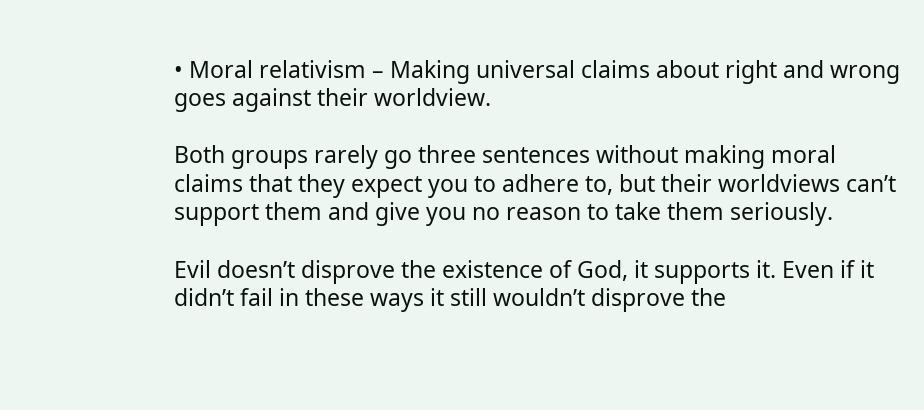• Moral relativism – Making universal claims about right and wrong goes against their worldview.

Both groups rarely go three sentences without making moral claims that they expect you to adhere to, but their worldviews can’t support them and give you no reason to take them seriously.

Evil doesn’t disprove the existence of God, it supports it. Even if it didn’t fail in these ways it still wouldn’t disprove the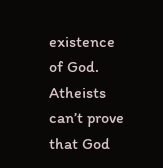existence of God.  Atheists can’t prove that God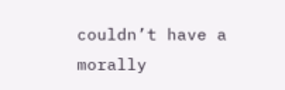couldn’t have a morally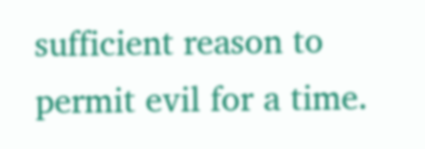sufficient reason to permit evil for a time.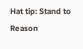Hat tip: Stand to Reason